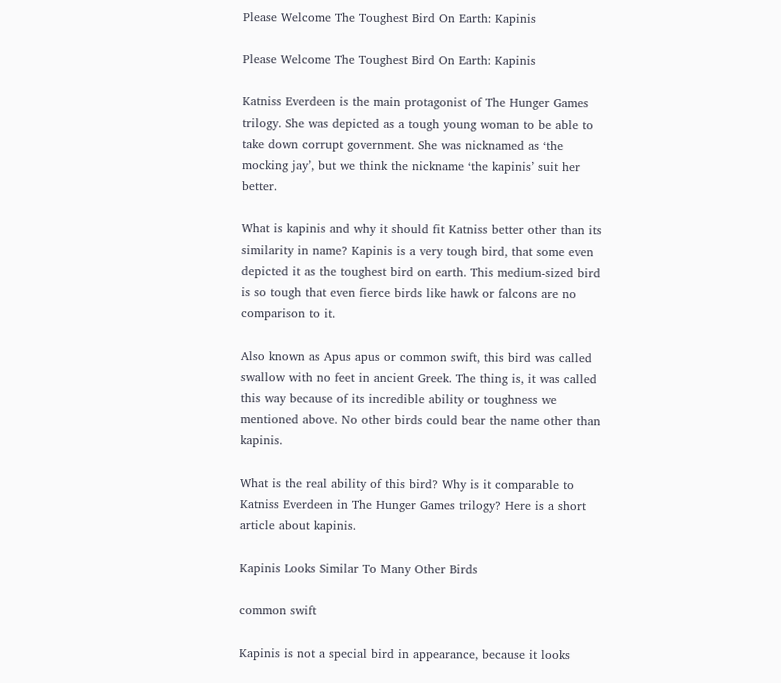Please Welcome The Toughest Bird On Earth: Kapinis

Please Welcome The Toughest Bird On Earth: Kapinis

Katniss Everdeen is the main protagonist of The Hunger Games trilogy. She was depicted as a tough young woman to be able to take down corrupt government. She was nicknamed as ‘the mocking jay’, but we think the nickname ‘the kapinis’ suit her better.

What is kapinis and why it should fit Katniss better other than its similarity in name? Kapinis is a very tough bird, that some even depicted it as the toughest bird on earth. This medium-sized bird is so tough that even fierce birds like hawk or falcons are no comparison to it.

Also known as Apus apus or common swift, this bird was called swallow with no feet in ancient Greek. The thing is, it was called this way because of its incredible ability or toughness we mentioned above. No other birds could bear the name other than kapinis.

What is the real ability of this bird? Why is it comparable to Katniss Everdeen in The Hunger Games trilogy? Here is a short article about kapinis.

Kapinis Looks Similar To Many Other Birds

common swift

Kapinis is not a special bird in appearance, because it looks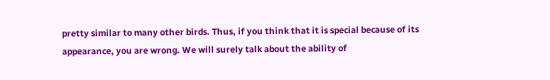pretty similar to many other birds. Thus, if you think that it is special because of its appearance, you are wrong. We will surely talk about the ability of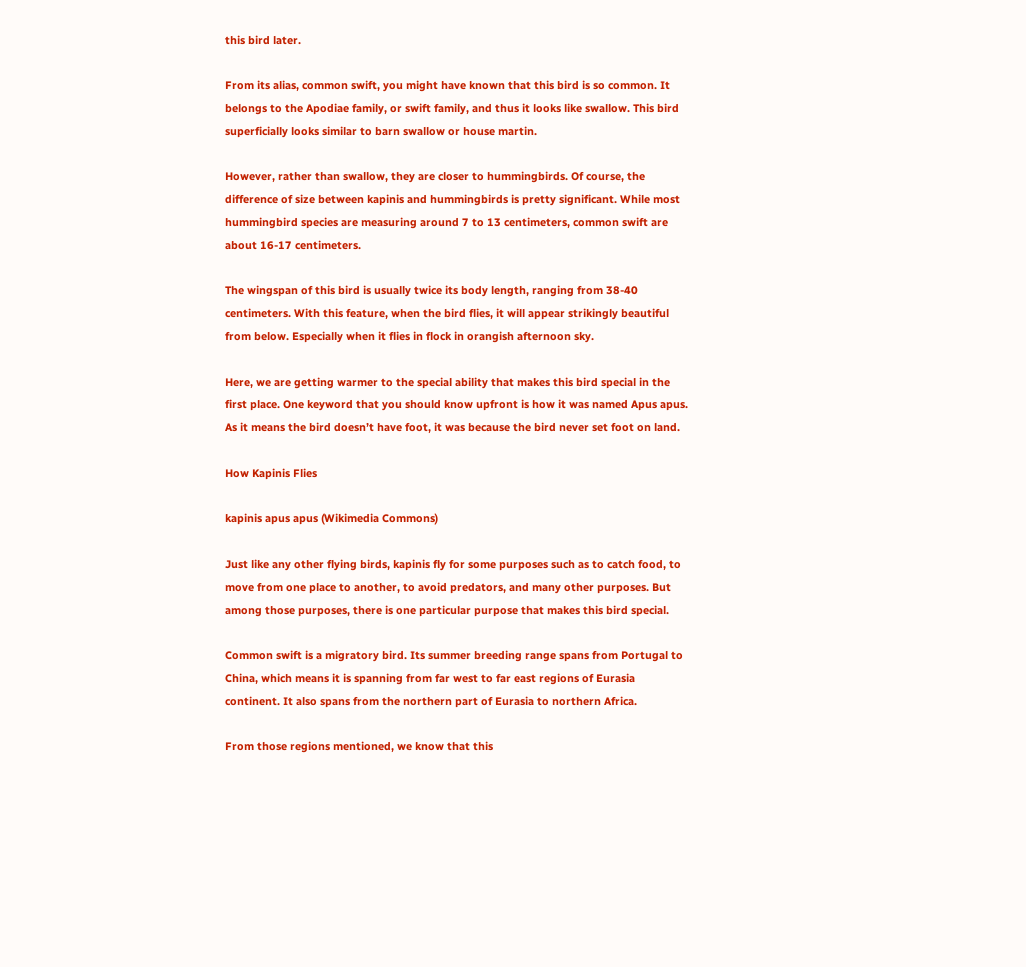this bird later.

From its alias, common swift, you might have known that this bird is so common. It belongs to the Apodiae family, or swift family, and thus it looks like swallow. This bird superficially looks similar to barn swallow or house martin.

However, rather than swallow, they are closer to hummingbirds. Of course, the difference of size between kapinis and hummingbirds is pretty significant. While most hummingbird species are measuring around 7 to 13 centimeters, common swift are about 16-17 centimeters.

The wingspan of this bird is usually twice its body length, ranging from 38-40 centimeters. With this feature, when the bird flies, it will appear strikingly beautiful from below. Especially when it flies in flock in orangish afternoon sky.

Here, we are getting warmer to the special ability that makes this bird special in the first place. One keyword that you should know upfront is how it was named Apus apus. As it means the bird doesn’t have foot, it was because the bird never set foot on land.

How Kapinis Flies

kapinis apus apus (Wikimedia Commons)

Just like any other flying birds, kapinis fly for some purposes such as to catch food, to move from one place to another, to avoid predators, and many other purposes. But among those purposes, there is one particular purpose that makes this bird special.

Common swift is a migratory bird. Its summer breeding range spans from Portugal to China, which means it is spanning from far west to far east regions of Eurasia continent. It also spans from the northern part of Eurasia to northern Africa.

From those regions mentioned, we know that this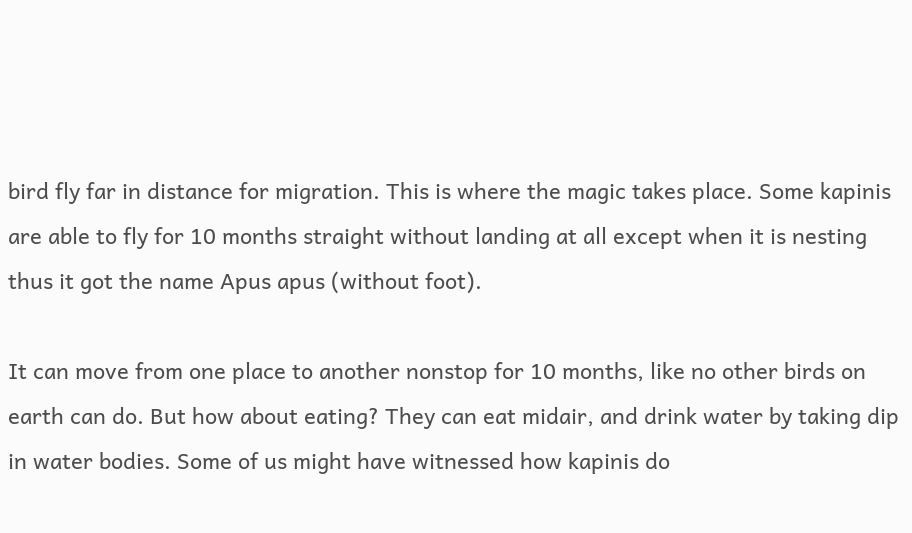bird fly far in distance for migration. This is where the magic takes place. Some kapinis are able to fly for 10 months straight without landing at all except when it is nesting thus it got the name Apus apus (without foot).

It can move from one place to another nonstop for 10 months, like no other birds on earth can do. But how about eating? They can eat midair, and drink water by taking dip in water bodies. Some of us might have witnessed how kapinis do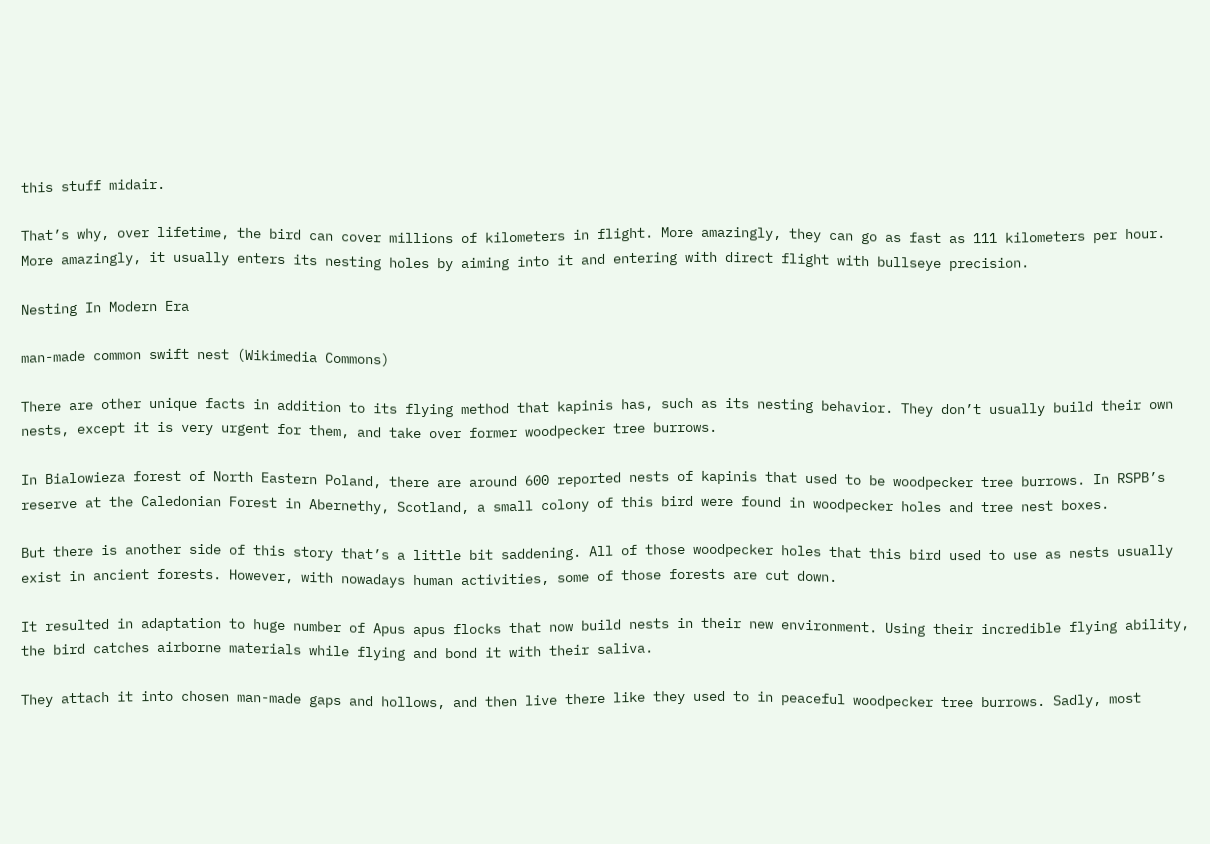this stuff midair.

That’s why, over lifetime, the bird can cover millions of kilometers in flight. More amazingly, they can go as fast as 111 kilometers per hour. More amazingly, it usually enters its nesting holes by aiming into it and entering with direct flight with bullseye precision.

Nesting In Modern Era

man-made common swift nest (Wikimedia Commons)

There are other unique facts in addition to its flying method that kapinis has, such as its nesting behavior. They don’t usually build their own nests, except it is very urgent for them, and take over former woodpecker tree burrows.

In Bialowieza forest of North Eastern Poland, there are around 600 reported nests of kapinis that used to be woodpecker tree burrows. In RSPB’s reserve at the Caledonian Forest in Abernethy, Scotland, a small colony of this bird were found in woodpecker holes and tree nest boxes.

But there is another side of this story that’s a little bit saddening. All of those woodpecker holes that this bird used to use as nests usually exist in ancient forests. However, with nowadays human activities, some of those forests are cut down.

It resulted in adaptation to huge number of Apus apus flocks that now build nests in their new environment. Using their incredible flying ability, the bird catches airborne materials while flying and bond it with their saliva.

They attach it into chosen man-made gaps and hollows, and then live there like they used to in peaceful woodpecker tree burrows. Sadly, most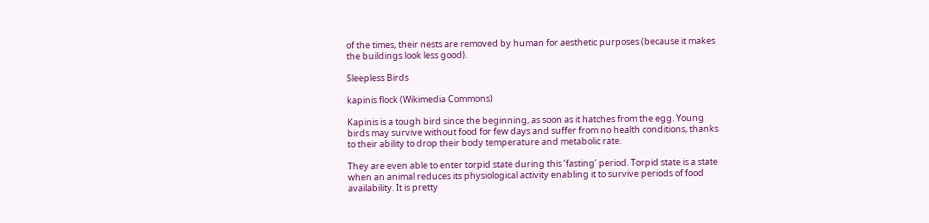of the times, their nests are removed by human for aesthetic purposes (because it makes the buildings look less good).

Sleepless Birds

kapinis flock (Wikimedia Commons)

Kapinis is a tough bird since the beginning, as soon as it hatches from the egg. Young birds may survive without food for few days and suffer from no health conditions, thanks to their ability to drop their body temperature and metabolic rate.

They are even able to enter torpid state during this ‘fasting’ period. Torpid state is a state when an animal reduces its physiological activity enabling it to survive periods of food availability. It is pretty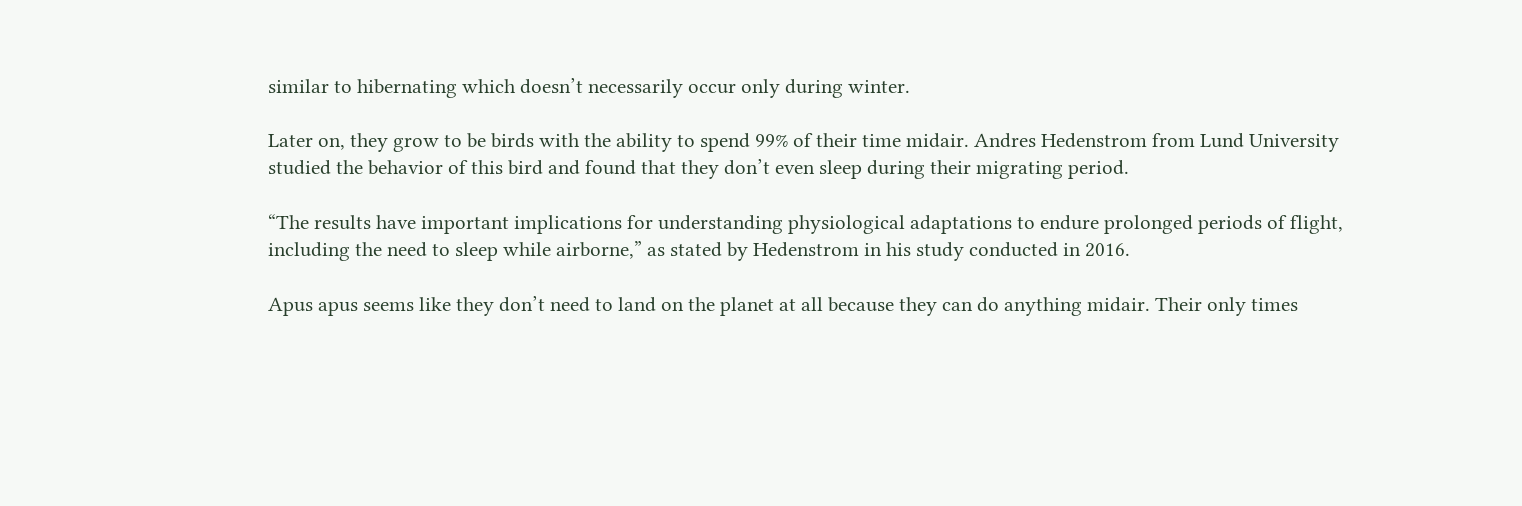similar to hibernating which doesn’t necessarily occur only during winter.

Later on, they grow to be birds with the ability to spend 99% of their time midair. Andres Hedenstrom from Lund University studied the behavior of this bird and found that they don’t even sleep during their migrating period.

“The results have important implications for understanding physiological adaptations to endure prolonged periods of flight, including the need to sleep while airborne,” as stated by Hedenstrom in his study conducted in 2016.

Apus apus seems like they don’t need to land on the planet at all because they can do anything midair. Their only times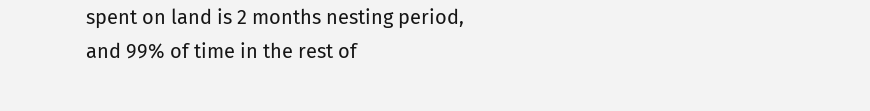spent on land is 2 months nesting period, and 99% of time in the rest of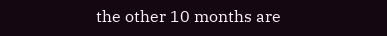the other 10 months are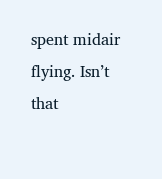spent midair flying. Isn’t that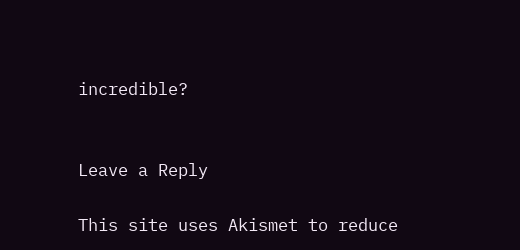incredible?


Leave a Reply

This site uses Akismet to reduce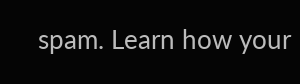spam. Learn how your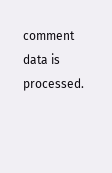comment data is processed.